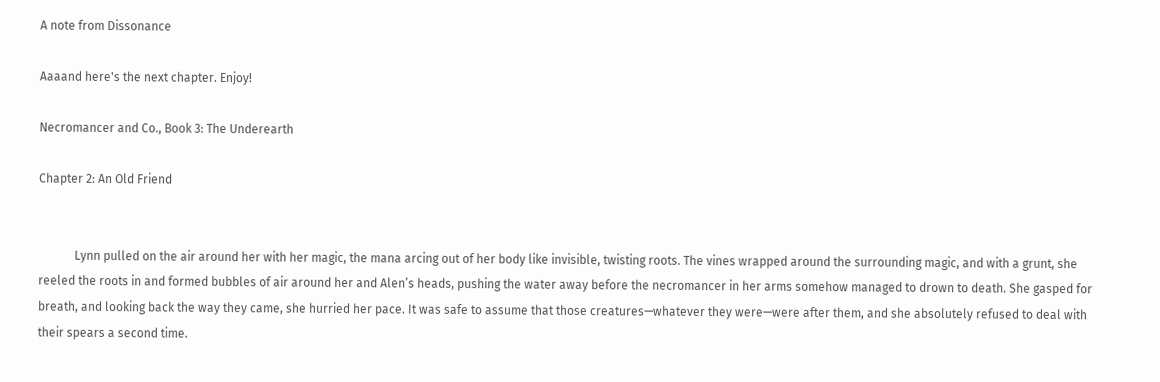A note from Dissonance

Aaaand here's the next chapter. Enjoy!

Necromancer and Co., Book 3: The Underearth

Chapter 2: An Old Friend


            Lynn pulled on the air around her with her magic, the mana arcing out of her body like invisible, twisting roots. The vines wrapped around the surrounding magic, and with a grunt, she reeled the roots in and formed bubbles of air around her and Alen’s heads, pushing the water away before the necromancer in her arms somehow managed to drown to death. She gasped for breath, and looking back the way they came, she hurried her pace. It was safe to assume that those creatures—whatever they were—were after them, and she absolutely refused to deal with their spears a second time.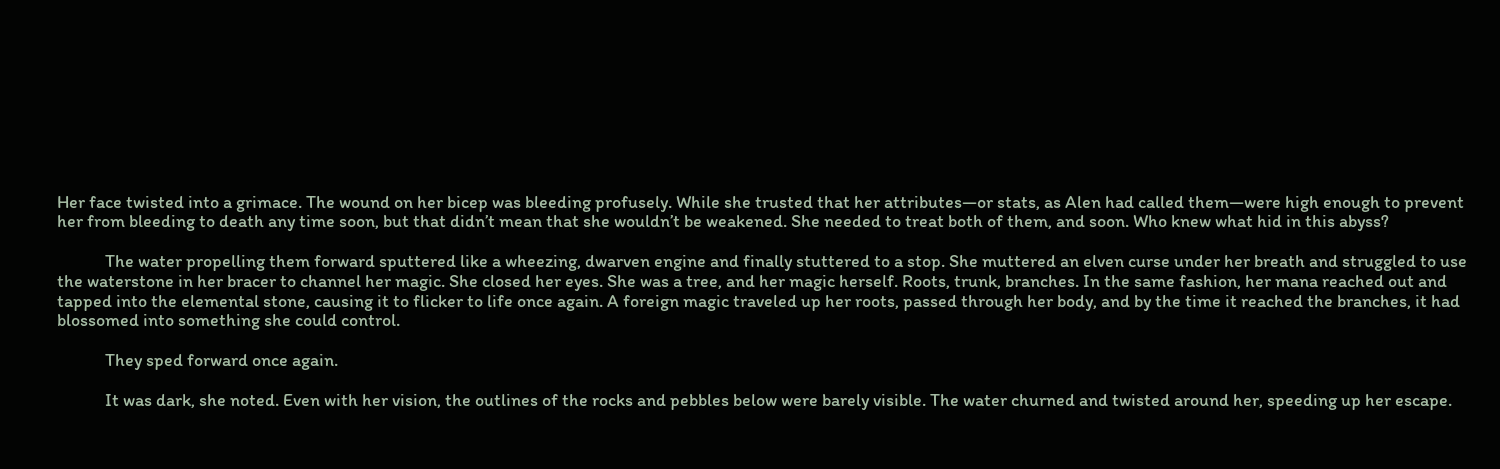Her face twisted into a grimace. The wound on her bicep was bleeding profusely. While she trusted that her attributes—or stats, as Alen had called them—were high enough to prevent her from bleeding to death any time soon, but that didn’t mean that she wouldn’t be weakened. She needed to treat both of them, and soon. Who knew what hid in this abyss?

            The water propelling them forward sputtered like a wheezing, dwarven engine and finally stuttered to a stop. She muttered an elven curse under her breath and struggled to use the waterstone in her bracer to channel her magic. She closed her eyes. She was a tree, and her magic herself. Roots, trunk, branches. In the same fashion, her mana reached out and tapped into the elemental stone, causing it to flicker to life once again. A foreign magic traveled up her roots, passed through her body, and by the time it reached the branches, it had blossomed into something she could control.

            They sped forward once again.

            It was dark, she noted. Even with her vision, the outlines of the rocks and pebbles below were barely visible. The water churned and twisted around her, speeding up her escape.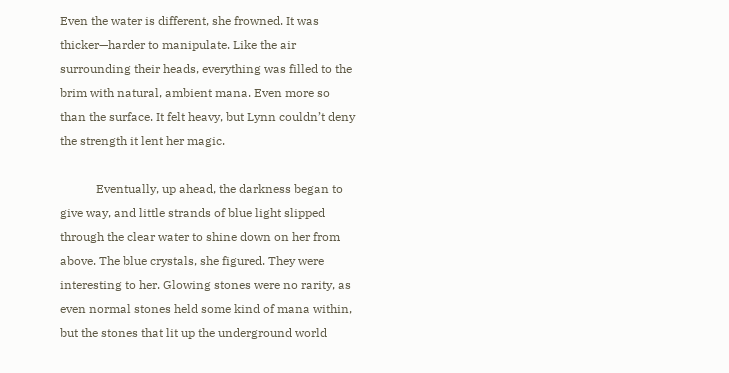Even the water is different, she frowned. It was thicker—harder to manipulate. Like the air surrounding their heads, everything was filled to the brim with natural, ambient mana. Even more so than the surface. It felt heavy, but Lynn couldn’t deny the strength it lent her magic.

            Eventually, up ahead, the darkness began to give way, and little strands of blue light slipped through the clear water to shine down on her from above. The blue crystals, she figured. They were interesting to her. Glowing stones were no rarity, as even normal stones held some kind of mana within, but the stones that lit up the underground world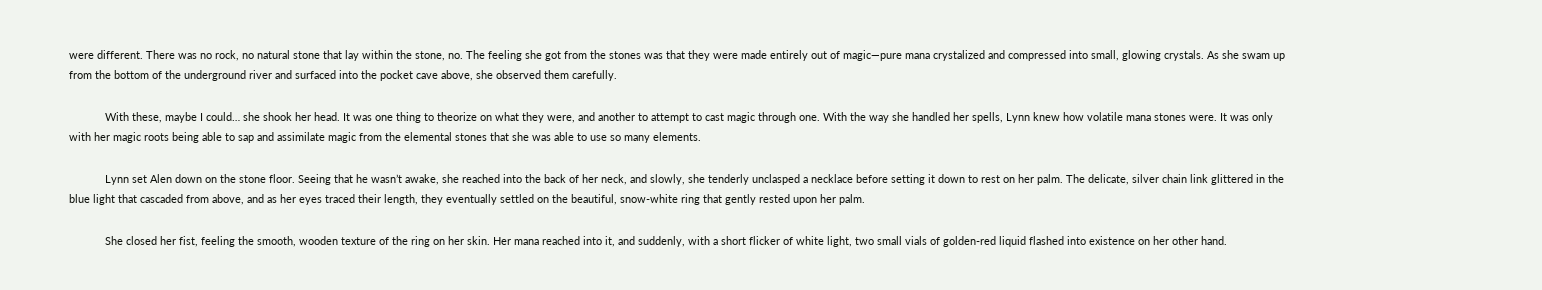were different. There was no rock, no natural stone that lay within the stone, no. The feeling she got from the stones was that they were made entirely out of magic—pure mana crystalized and compressed into small, glowing crystals. As she swam up from the bottom of the underground river and surfaced into the pocket cave above, she observed them carefully.

            With these, maybe I could… she shook her head. It was one thing to theorize on what they were, and another to attempt to cast magic through one. With the way she handled her spells, Lynn knew how volatile mana stones were. It was only with her magic roots being able to sap and assimilate magic from the elemental stones that she was able to use so many elements.

            Lynn set Alen down on the stone floor. Seeing that he wasn’t awake, she reached into the back of her neck, and slowly, she tenderly unclasped a necklace before setting it down to rest on her palm. The delicate, silver chain link glittered in the blue light that cascaded from above, and as her eyes traced their length, they eventually settled on the beautiful, snow-white ring that gently rested upon her palm.

            She closed her fist, feeling the smooth, wooden texture of the ring on her skin. Her mana reached into it, and suddenly, with a short flicker of white light, two small vials of golden-red liquid flashed into existence on her other hand.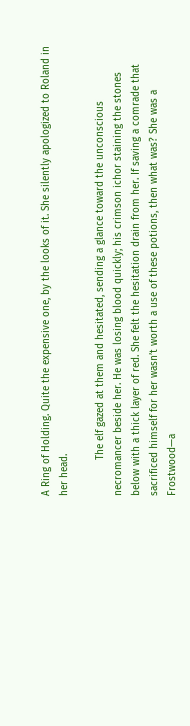A Ring of Holding. Quite the expensive one, by the looks of it. She silently apologized to Roland in her head.

            The elf gazed at them and hesitated, sending a glance toward the unconscious necromancer beside her. He was losing blood quickly; his crimson ichor staining the stones below with a thick layer of red. She felt the hesitation drain from her. If saving a comrade that sacrificed himself for her wasn’t worth a use of these potions, then what was? She was a Frostwood—a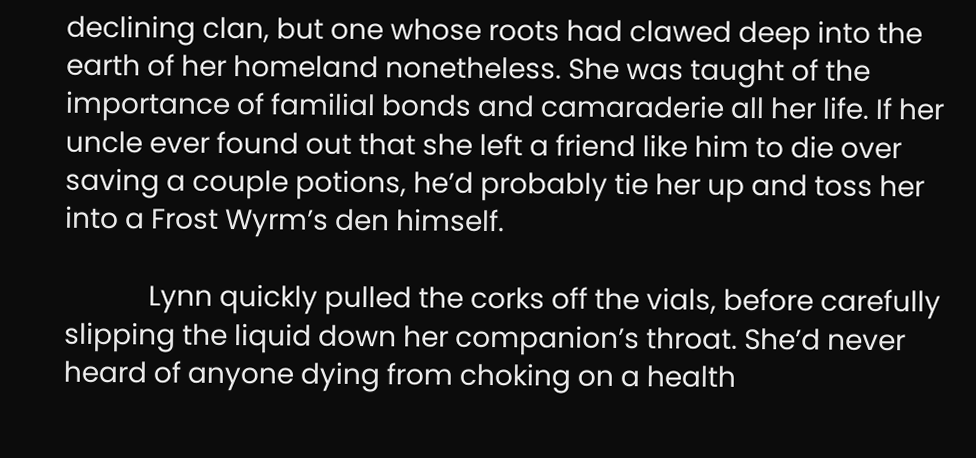declining clan, but one whose roots had clawed deep into the earth of her homeland nonetheless. She was taught of the importance of familial bonds and camaraderie all her life. If her uncle ever found out that she left a friend like him to die over saving a couple potions, he’d probably tie her up and toss her into a Frost Wyrm’s den himself.

            Lynn quickly pulled the corks off the vials, before carefully slipping the liquid down her companion’s throat. She’d never heard of anyone dying from choking on a health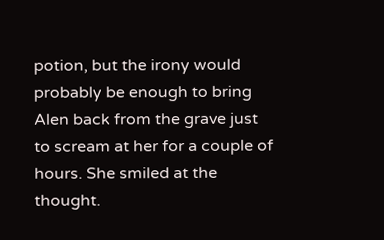potion, but the irony would probably be enough to bring Alen back from the grave just to scream at her for a couple of hours. She smiled at the thought.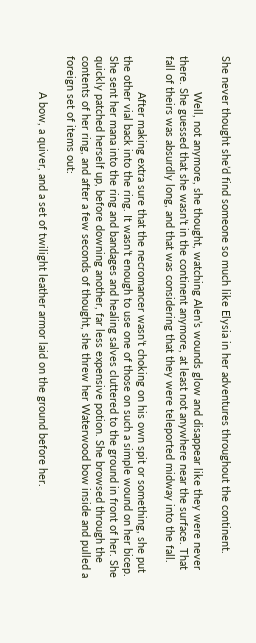She never thought she’d find someone so much like Elysia in her adventures throughout the continent.

            Well, not anymore, she thought, watching Alen’s wounds glow and disappear like they were never there. She guessed that she wasn’t in the continent anymore, at least not anywhere near the surface. That fall of theirs was absurdly long, and that was considering that they were teleported midway into the fall.

            After making extra sure that the necromancer wasn’t choking on his own spit or something, she put the other vial back into the ring. It wasn’t enough to use one of those on such a simple wound on her bicep. She sent her mana into the ring and bandages and healing salves cluttered to the ground in front of her. She quickly patched herself up, before downing another, far less expensive potion. She browsed through the contents of her ring, and after a few seconds of thought, she threw her Waterwood bow inside and pulled a foreign set of items out:

            A bow, a quiver, and a set of twilight leather armor laid on the ground before her.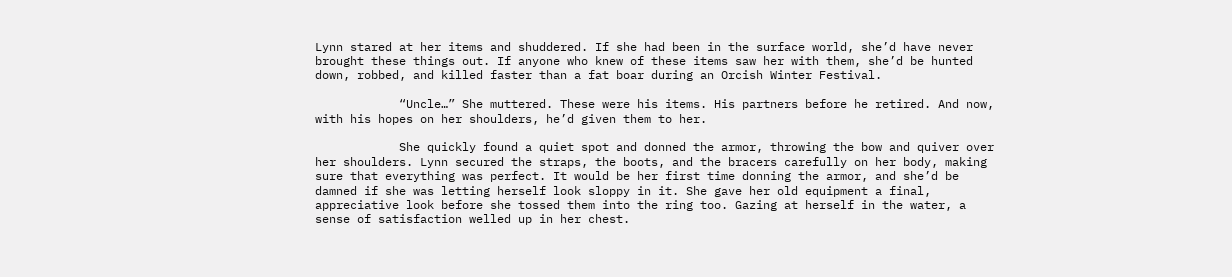Lynn stared at her items and shuddered. If she had been in the surface world, she’d have never brought these things out. If anyone who knew of these items saw her with them, she’d be hunted down, robbed, and killed faster than a fat boar during an Orcish Winter Festival.

            “Uncle…” She muttered. These were his items. His partners before he retired. And now, with his hopes on her shoulders, he’d given them to her.

            She quickly found a quiet spot and donned the armor, throwing the bow and quiver over her shoulders. Lynn secured the straps, the boots, and the bracers carefully on her body, making sure that everything was perfect. It would be her first time donning the armor, and she’d be damned if she was letting herself look sloppy in it. She gave her old equipment a final, appreciative look before she tossed them into the ring too. Gazing at herself in the water, a sense of satisfaction welled up in her chest.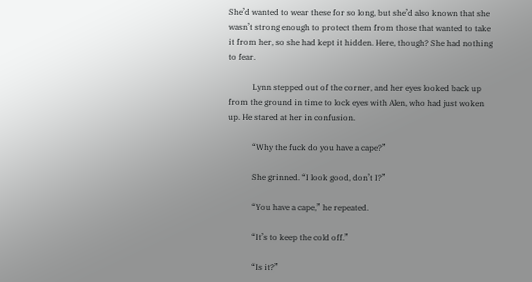She’d wanted to wear these for so long, but she’d also known that she wasn’t strong enough to protect them from those that wanted to take it from her, so she had kept it hidden. Here, though? She had nothing to fear.

            Lynn stepped out of the corner, and her eyes looked back up from the ground in time to lock eyes with Alen, who had just woken up. He stared at her in confusion.

            “Why the fuck do you have a cape?”

            She grinned. “I look good, don’t I?”

            “You have a cape,” he repeated.

            “It’s to keep the cold off.”

            “Is it?”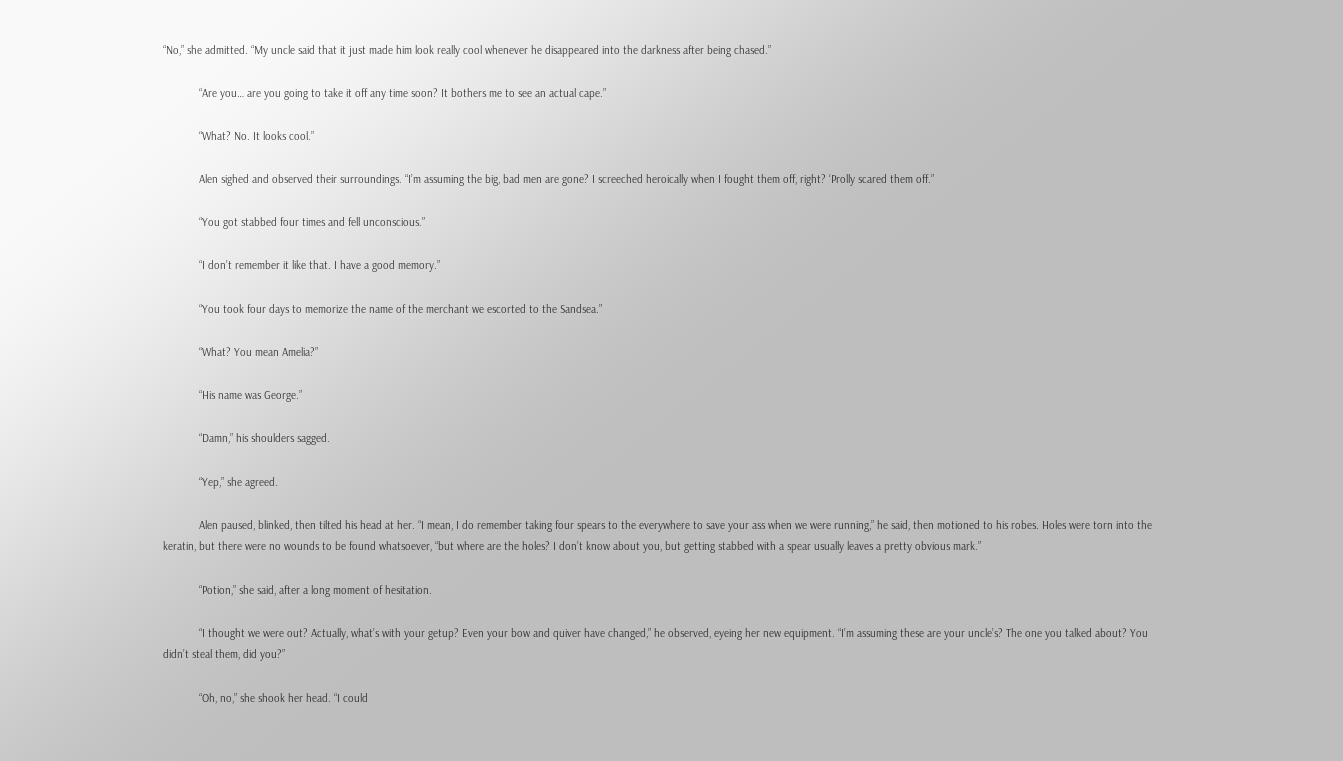“No,” she admitted. “My uncle said that it just made him look really cool whenever he disappeared into the darkness after being chased.”

            “Are you… are you going to take it off any time soon? It bothers me to see an actual cape.”

            “What? No. It looks cool.”

            Alen sighed and observed their surroundings. “I’m assuming the big, bad men are gone? I screeched heroically when I fought them off, right? ‘Prolly scared them off.”

            “You got stabbed four times and fell unconscious.”

            “I don’t remember it like that. I have a good memory.”

            “You took four days to memorize the name of the merchant we escorted to the Sandsea.”

            “What? You mean Amelia?”

            “His name was George.”

            “Damn,” his shoulders sagged.

            “Yep,” she agreed.

            Alen paused, blinked, then tilted his head at her. “I mean, I do remember taking four spears to the everywhere to save your ass when we were running,” he said, then motioned to his robes. Holes were torn into the keratin, but there were no wounds to be found whatsoever, “but where are the holes? I don’t know about you, but getting stabbed with a spear usually leaves a pretty obvious mark.”

            “Potion,” she said, after a long moment of hesitation.

            “I thought we were out? Actually, what’s with your getup? Even your bow and quiver have changed,” he observed, eyeing her new equipment. “I’m assuming these are your uncle’s? The one you talked about? You didn’t steal them, did you?”

            “Oh, no,” she shook her head. “I could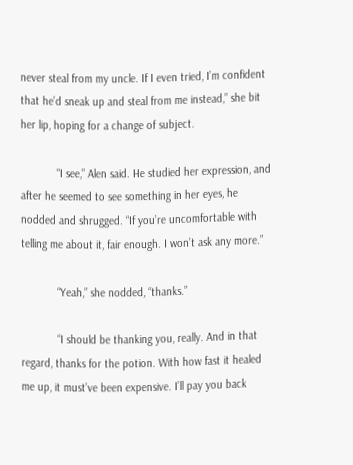never steal from my uncle. If I even tried, I’m confident that he’d sneak up and steal from me instead,” she bit her lip, hoping for a change of subject.

            “I see,” Alen said. He studied her expression, and after he seemed to see something in her eyes, he nodded and shrugged. “If you’re uncomfortable with telling me about it, fair enough. I won’t ask any more.”

            “Yeah,” she nodded, “thanks.”

            “I should be thanking you, really. And in that regard, thanks for the potion. With how fast it healed me up, it must’ve been expensive. I’ll pay you back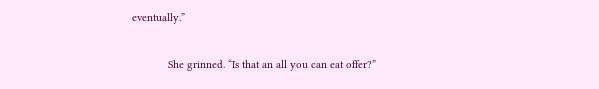eventually.”

            She grinned. “Is that an all you can eat offer?”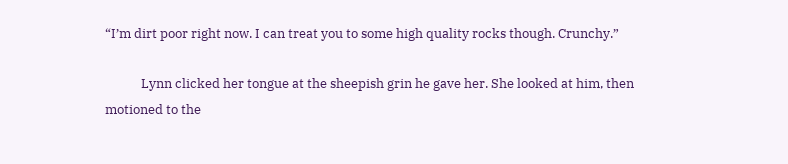“I’m dirt poor right now. I can treat you to some high quality rocks though. Crunchy.”

            Lynn clicked her tongue at the sheepish grin he gave her. She looked at him, then motioned to the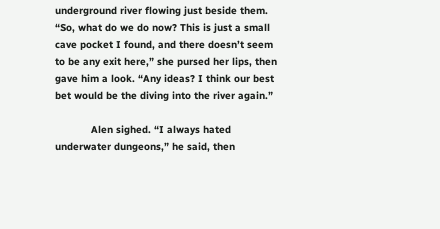underground river flowing just beside them. “So, what do we do now? This is just a small cave pocket I found, and there doesn’t seem to be any exit here,” she pursed her lips, then gave him a look. “Any ideas? I think our best bet would be the diving into the river again.”

            Alen sighed. “I always hated underwater dungeons,” he said, then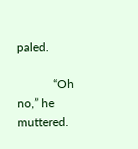paled.

            “Oh no,” he muttered.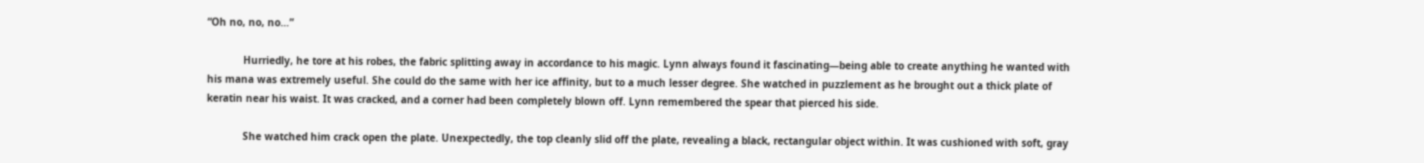“Oh no, no, no…”

            Hurriedly, he tore at his robes, the fabric splitting away in accordance to his magic. Lynn always found it fascinating—being able to create anything he wanted with his mana was extremely useful. She could do the same with her ice affinity, but to a much lesser degree. She watched in puzzlement as he brought out a thick plate of keratin near his waist. It was cracked, and a corner had been completely blown off. Lynn remembered the spear that pierced his side.

            She watched him crack open the plate. Unexpectedly, the top cleanly slid off the plate, revealing a black, rectangular object within. It was cushioned with soft, gray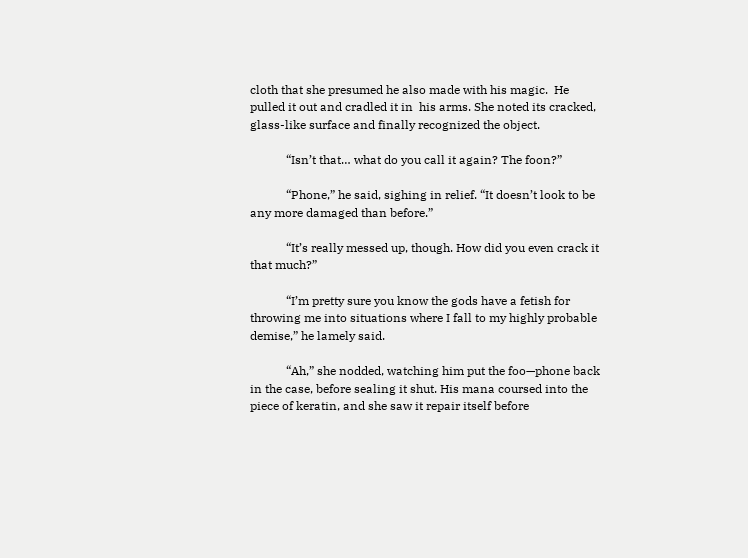cloth that she presumed he also made with his magic.  He pulled it out and cradled it in  his arms. She noted its cracked, glass-like surface and finally recognized the object.

            “Isn’t that… what do you call it again? The foon?”

            “Phone,” he said, sighing in relief. “It doesn’t look to be any more damaged than before.”

            “It’s really messed up, though. How did you even crack it that much?”

            “I’m pretty sure you know the gods have a fetish for throwing me into situations where I fall to my highly probable demise,” he lamely said.

            “Ah,” she nodded, watching him put the foo—phone back in the case, before sealing it shut. His mana coursed into the piece of keratin, and she saw it repair itself before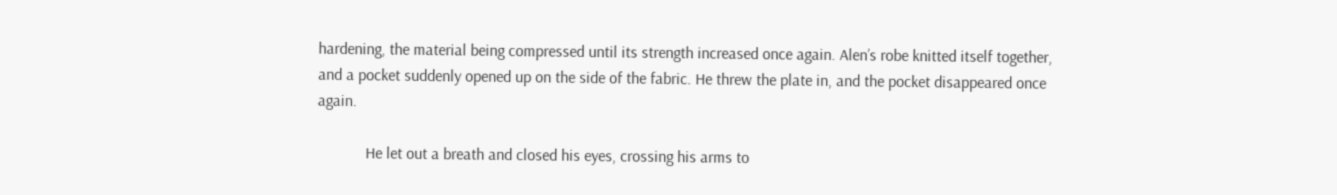hardening, the material being compressed until its strength increased once again. Alen’s robe knitted itself together, and a pocket suddenly opened up on the side of the fabric. He threw the plate in, and the pocket disappeared once again.

            He let out a breath and closed his eyes, crossing his arms to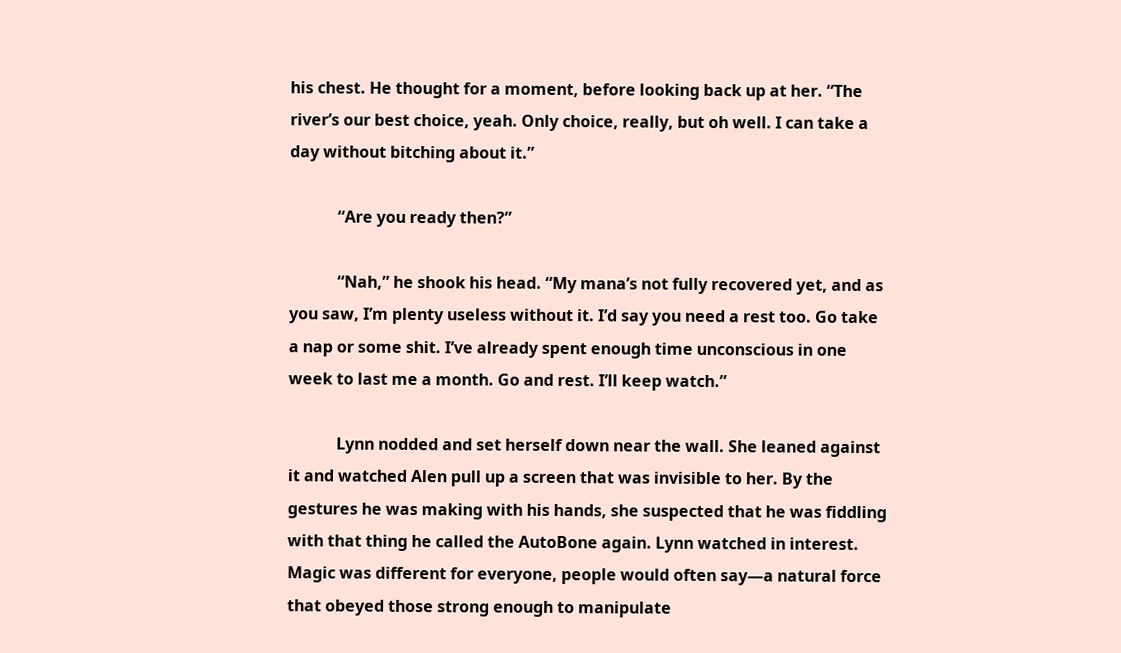his chest. He thought for a moment, before looking back up at her. “The river’s our best choice, yeah. Only choice, really, but oh well. I can take a day without bitching about it.”

            “Are you ready then?”

            “Nah,” he shook his head. “My mana’s not fully recovered yet, and as you saw, I’m plenty useless without it. I’d say you need a rest too. Go take a nap or some shit. I’ve already spent enough time unconscious in one week to last me a month. Go and rest. I’ll keep watch.”

            Lynn nodded and set herself down near the wall. She leaned against it and watched Alen pull up a screen that was invisible to her. By the gestures he was making with his hands, she suspected that he was fiddling with that thing he called the AutoBone again. Lynn watched in interest. Magic was different for everyone, people would often say—a natural force that obeyed those strong enough to manipulate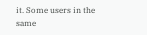it. Some users in the same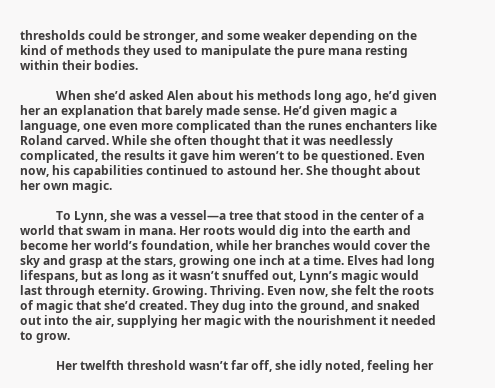thresholds could be stronger, and some weaker depending on the kind of methods they used to manipulate the pure mana resting within their bodies.

            When she’d asked Alen about his methods long ago, he’d given her an explanation that barely made sense. He’d given magic a language, one even more complicated than the runes enchanters like Roland carved. While she often thought that it was needlessly complicated, the results it gave him weren’t to be questioned. Even now, his capabilities continued to astound her. She thought about her own magic.

            To Lynn, she was a vessel—a tree that stood in the center of a world that swam in mana. Her roots would dig into the earth and become her world’s foundation, while her branches would cover the sky and grasp at the stars, growing one inch at a time. Elves had long lifespans, but as long as it wasn’t snuffed out, Lynn’s magic would last through eternity. Growing. Thriving. Even now, she felt the roots of magic that she’d created. They dug into the ground, and snaked out into the air, supplying her magic with the nourishment it needed to grow.

            Her twelfth threshold wasn’t far off, she idly noted, feeling her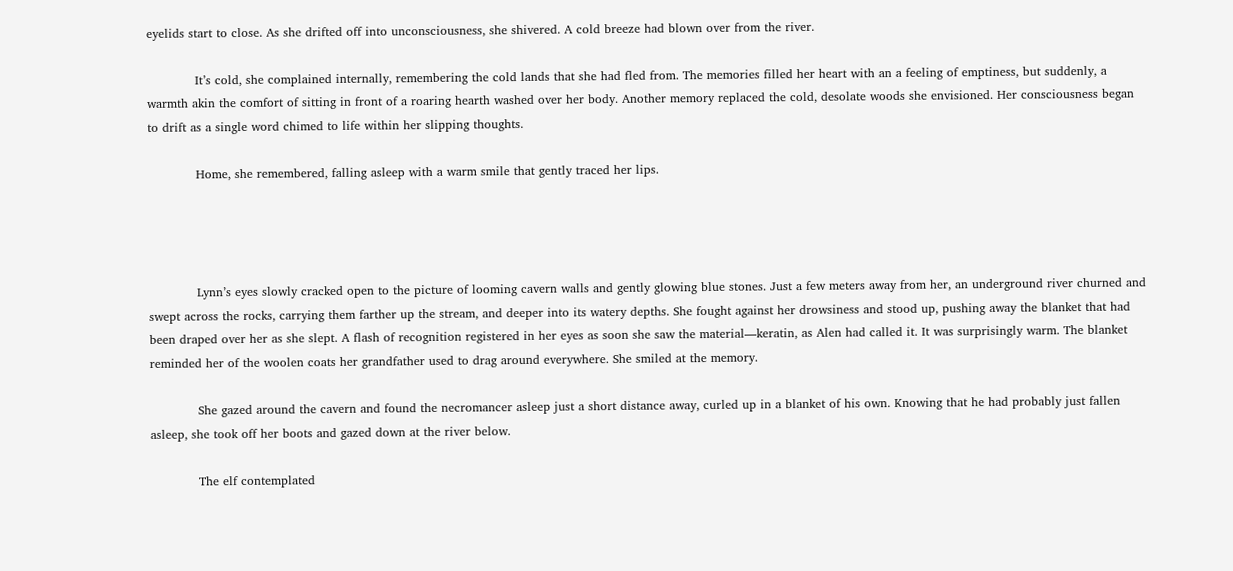eyelids start to close. As she drifted off into unconsciousness, she shivered. A cold breeze had blown over from the river.

            It’s cold, she complained internally, remembering the cold lands that she had fled from. The memories filled her heart with an a feeling of emptiness, but suddenly, a warmth akin the comfort of sitting in front of a roaring hearth washed over her body. Another memory replaced the cold, desolate woods she envisioned. Her consciousness began to drift as a single word chimed to life within her slipping thoughts.

            Home, she remembered, falling asleep with a warm smile that gently traced her lips.




            Lynn’s eyes slowly cracked open to the picture of looming cavern walls and gently glowing blue stones. Just a few meters away from her, an underground river churned and swept across the rocks, carrying them farther up the stream, and deeper into its watery depths. She fought against her drowsiness and stood up, pushing away the blanket that had been draped over her as she slept. A flash of recognition registered in her eyes as soon she saw the material—keratin, as Alen had called it. It was surprisingly warm. The blanket reminded her of the woolen coats her grandfather used to drag around everywhere. She smiled at the memory.

            She gazed around the cavern and found the necromancer asleep just a short distance away, curled up in a blanket of his own. Knowing that he had probably just fallen asleep, she took off her boots and gazed down at the river below.

            The elf contemplated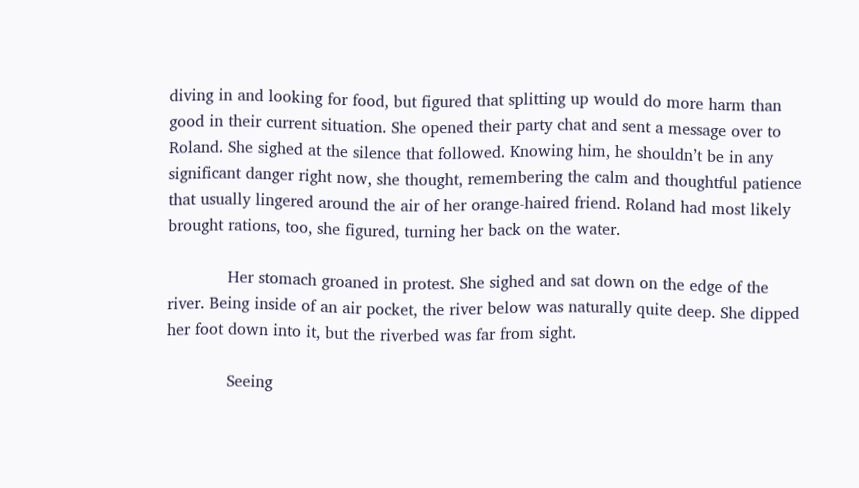diving in and looking for food, but figured that splitting up would do more harm than good in their current situation. She opened their party chat and sent a message over to Roland. She sighed at the silence that followed. Knowing him, he shouldn’t be in any significant danger right now, she thought, remembering the calm and thoughtful patience that usually lingered around the air of her orange-haired friend. Roland had most likely brought rations, too, she figured, turning her back on the water.

            Her stomach groaned in protest. She sighed and sat down on the edge of the river. Being inside of an air pocket, the river below was naturally quite deep. She dipped her foot down into it, but the riverbed was far from sight.

            Seeing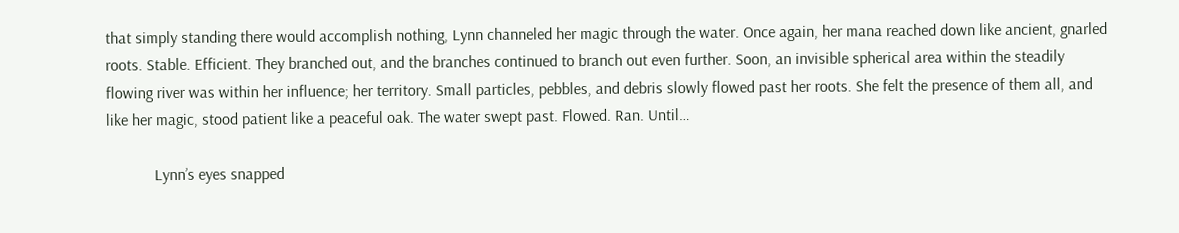that simply standing there would accomplish nothing, Lynn channeled her magic through the water. Once again, her mana reached down like ancient, gnarled roots. Stable. Efficient. They branched out, and the branches continued to branch out even further. Soon, an invisible spherical area within the steadily flowing river was within her influence; her territory. Small particles, pebbles, and debris slowly flowed past her roots. She felt the presence of them all, and like her magic, stood patient like a peaceful oak. The water swept past. Flowed. Ran. Until…

            Lynn’s eyes snapped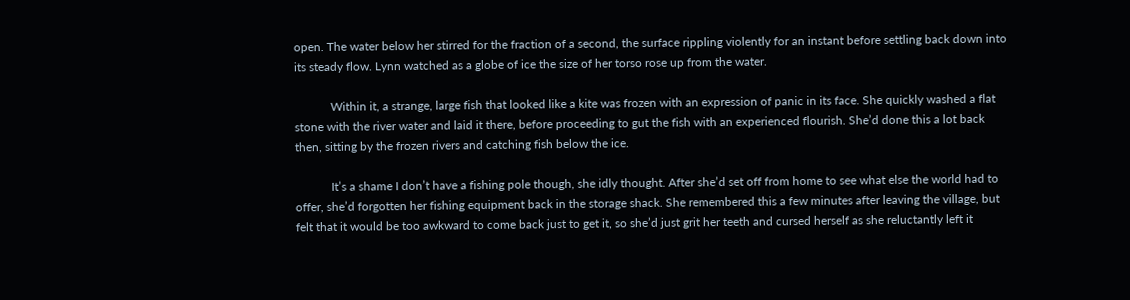open. The water below her stirred for the fraction of a second, the surface rippling violently for an instant before settling back down into its steady flow. Lynn watched as a globe of ice the size of her torso rose up from the water.

            Within it, a strange, large fish that looked like a kite was frozen with an expression of panic in its face. She quickly washed a flat stone with the river water and laid it there, before proceeding to gut the fish with an experienced flourish. She’d done this a lot back then, sitting by the frozen rivers and catching fish below the ice.

            It’s a shame I don’t have a fishing pole though, she idly thought. After she’d set off from home to see what else the world had to offer, she’d forgotten her fishing equipment back in the storage shack. She remembered this a few minutes after leaving the village, but felt that it would be too awkward to come back just to get it, so she’d just grit her teeth and cursed herself as she reluctantly left it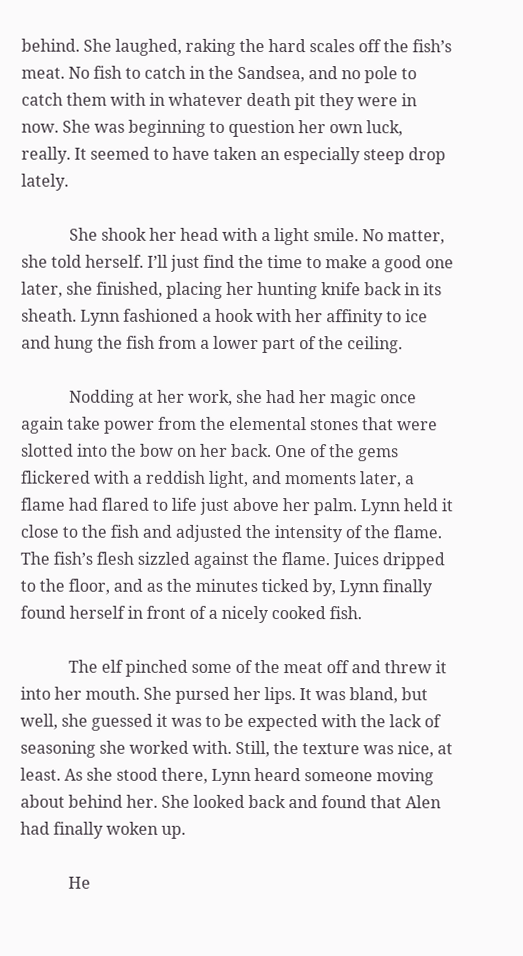behind. She laughed, raking the hard scales off the fish’s meat. No fish to catch in the Sandsea, and no pole to catch them with in whatever death pit they were in now. She was beginning to question her own luck, really. It seemed to have taken an especially steep drop lately.

            She shook her head with a light smile. No matter, she told herself. I’ll just find the time to make a good one later, she finished, placing her hunting knife back in its sheath. Lynn fashioned a hook with her affinity to ice and hung the fish from a lower part of the ceiling.

            Nodding at her work, she had her magic once again take power from the elemental stones that were slotted into the bow on her back. One of the gems flickered with a reddish light, and moments later, a flame had flared to life just above her palm. Lynn held it close to the fish and adjusted the intensity of the flame. The fish’s flesh sizzled against the flame. Juices dripped to the floor, and as the minutes ticked by, Lynn finally found herself in front of a nicely cooked fish.

            The elf pinched some of the meat off and threw it into her mouth. She pursed her lips. It was bland, but well, she guessed it was to be expected with the lack of seasoning she worked with. Still, the texture was nice, at least. As she stood there, Lynn heard someone moving about behind her. She looked back and found that Alen had finally woken up.

            He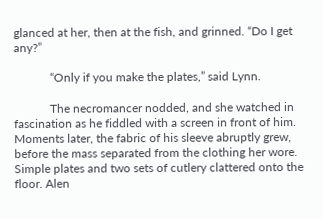glanced at her, then at the fish, and grinned. “Do I get any?”

            “Only if you make the plates,” said Lynn.

            The necromancer nodded, and she watched in fascination as he fiddled with a screen in front of him. Moments later, the fabric of his sleeve abruptly grew, before the mass separated from the clothing her wore. Simple plates and two sets of cutlery clattered onto the floor. Alen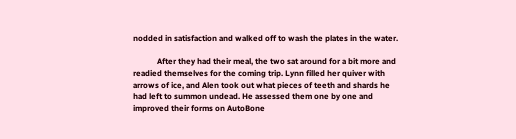nodded in satisfaction and walked off to wash the plates in the water.

            After they had their meal, the two sat around for a bit more and readied themselves for the coming trip. Lynn filled her quiver with arrows of ice, and Alen took out what pieces of teeth and shards he had left to summon undead. He assessed them one by one and improved their forms on AutoBone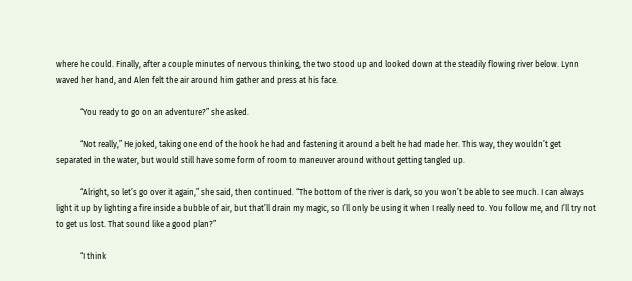where he could. Finally, after a couple minutes of nervous thinking, the two stood up and looked down at the steadily flowing river below. Lynn waved her hand, and Alen felt the air around him gather and press at his face.

            “You ready to go on an adventure?” she asked.

            “Not really,” He joked, taking one end of the hook he had and fastening it around a belt he had made her. This way, they wouldn’t get separated in the water, but would still have some form of room to maneuver around without getting tangled up.

            “Alright, so let’s go over it again,” she said, then continued. “The bottom of the river is dark, so you won’t be able to see much. I can always light it up by lighting a fire inside a bubble of air, but that’ll drain my magic, so I’ll only be using it when I really need to. You follow me, and I’ll try not to get us lost. That sound like a good plan?”

            “I think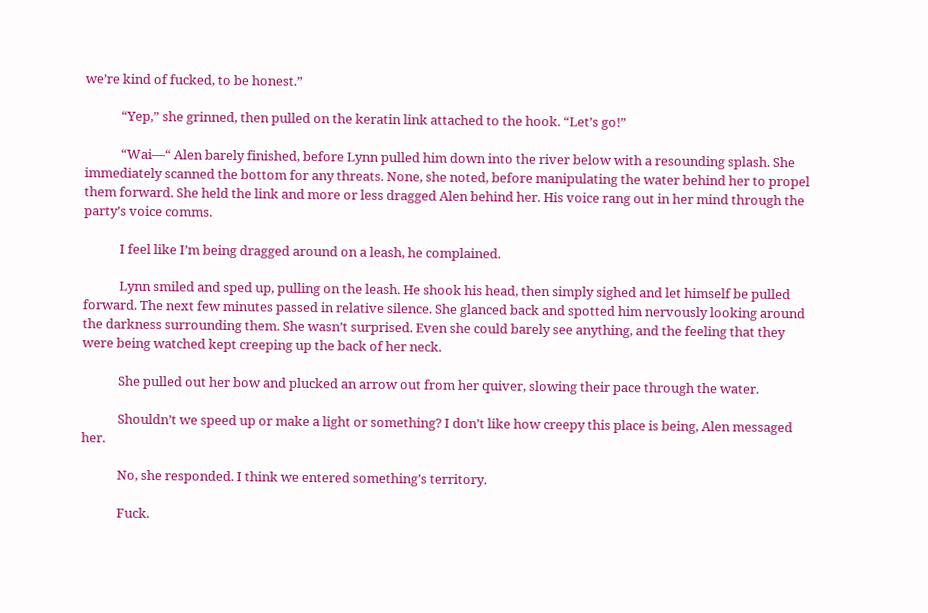we’re kind of fucked, to be honest.”

            “Yep,” she grinned, then pulled on the keratin link attached to the hook. “Let’s go!”

            “Wai—“ Alen barely finished, before Lynn pulled him down into the river below with a resounding splash. She immediately scanned the bottom for any threats. None, she noted, before manipulating the water behind her to propel them forward. She held the link and more or less dragged Alen behind her. His voice rang out in her mind through the party’s voice comms.

            I feel like I’m being dragged around on a leash, he complained.

            Lynn smiled and sped up, pulling on the leash. He shook his head, then simply sighed and let himself be pulled forward. The next few minutes passed in relative silence. She glanced back and spotted him nervously looking around the darkness surrounding them. She wasn’t surprised. Even she could barely see anything, and the feeling that they were being watched kept creeping up the back of her neck.

            She pulled out her bow and plucked an arrow out from her quiver, slowing their pace through the water.

            Shouldn’t we speed up or make a light or something? I don’t like how creepy this place is being, Alen messaged her.

            No, she responded. I think we entered something’s territory.

            Fuck.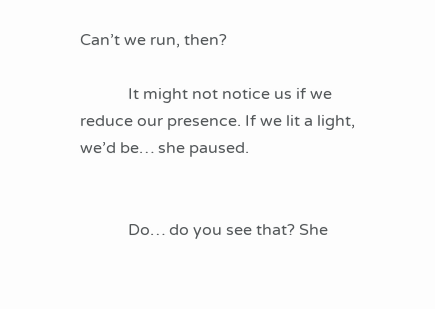Can’t we run, then?

            It might not notice us if we reduce our presence. If we lit a light, we’d be… she paused.


            Do… do you see that? She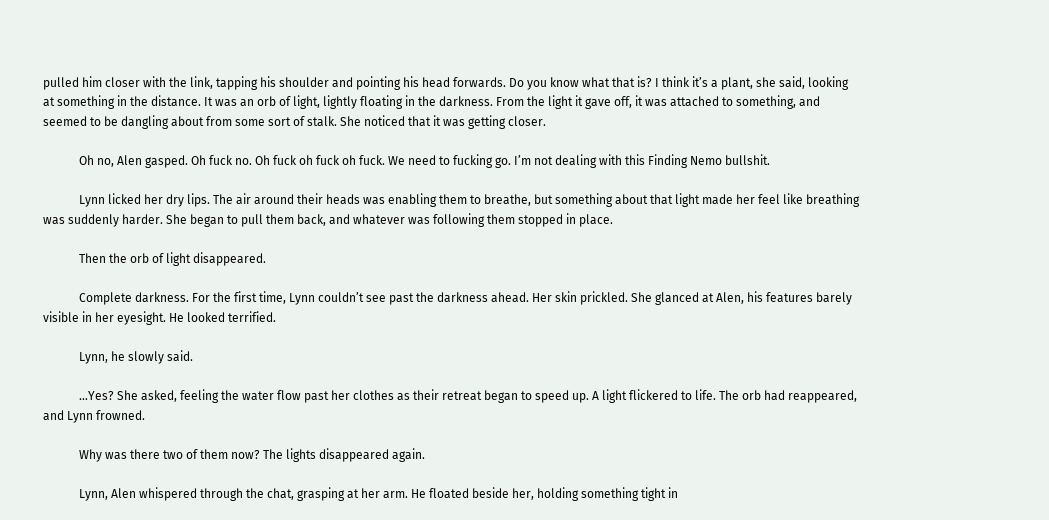pulled him closer with the link, tapping his shoulder and pointing his head forwards. Do you know what that is? I think it’s a plant, she said, looking at something in the distance. It was an orb of light, lightly floating in the darkness. From the light it gave off, it was attached to something, and seemed to be dangling about from some sort of stalk. She noticed that it was getting closer.

            Oh no, Alen gasped. Oh fuck no. Oh fuck oh fuck oh fuck. We need to fucking go. I’m not dealing with this Finding Nemo bullshit.

            Lynn licked her dry lips. The air around their heads was enabling them to breathe, but something about that light made her feel like breathing was suddenly harder. She began to pull them back, and whatever was following them stopped in place.

            Then the orb of light disappeared.

            Complete darkness. For the first time, Lynn couldn’t see past the darkness ahead. Her skin prickled. She glanced at Alen, his features barely visible in her eyesight. He looked terrified.

            Lynn, he slowly said.

            …Yes? She asked, feeling the water flow past her clothes as their retreat began to speed up. A light flickered to life. The orb had reappeared, and Lynn frowned.

            Why was there two of them now? The lights disappeared again.

            Lynn, Alen whispered through the chat, grasping at her arm. He floated beside her, holding something tight in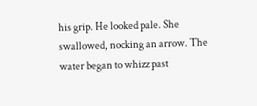his grip. He looked pale. She swallowed, nocking an arrow. The water began to whizz past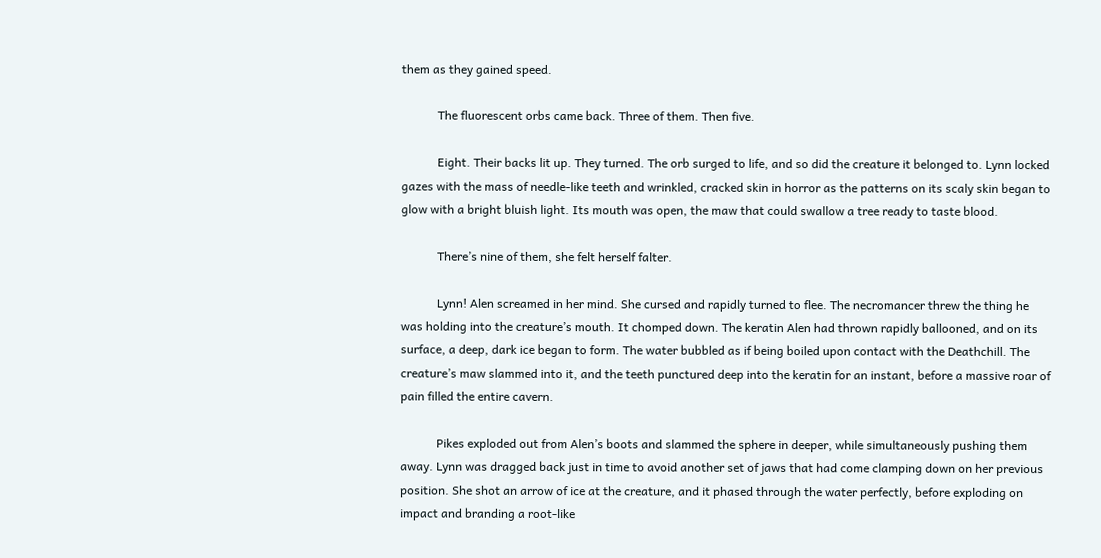them as they gained speed.

            The fluorescent orbs came back. Three of them. Then five.

            Eight. Their backs lit up. They turned. The orb surged to life, and so did the creature it belonged to. Lynn locked gazes with the mass of needle-like teeth and wrinkled, cracked skin in horror as the patterns on its scaly skin began to glow with a bright bluish light. Its mouth was open, the maw that could swallow a tree ready to taste blood.

            There’s nine of them, she felt herself falter.

            Lynn! Alen screamed in her mind. She cursed and rapidly turned to flee. The necromancer threw the thing he was holding into the creature’s mouth. It chomped down. The keratin Alen had thrown rapidly ballooned, and on its surface, a deep, dark ice began to form. The water bubbled as if being boiled upon contact with the Deathchill. The creature’s maw slammed into it, and the teeth punctured deep into the keratin for an instant, before a massive roar of pain filled the entire cavern.

            Pikes exploded out from Alen’s boots and slammed the sphere in deeper, while simultaneously pushing them away. Lynn was dragged back just in time to avoid another set of jaws that had come clamping down on her previous position. She shot an arrow of ice at the creature, and it phased through the water perfectly, before exploding on impact and branding a root-like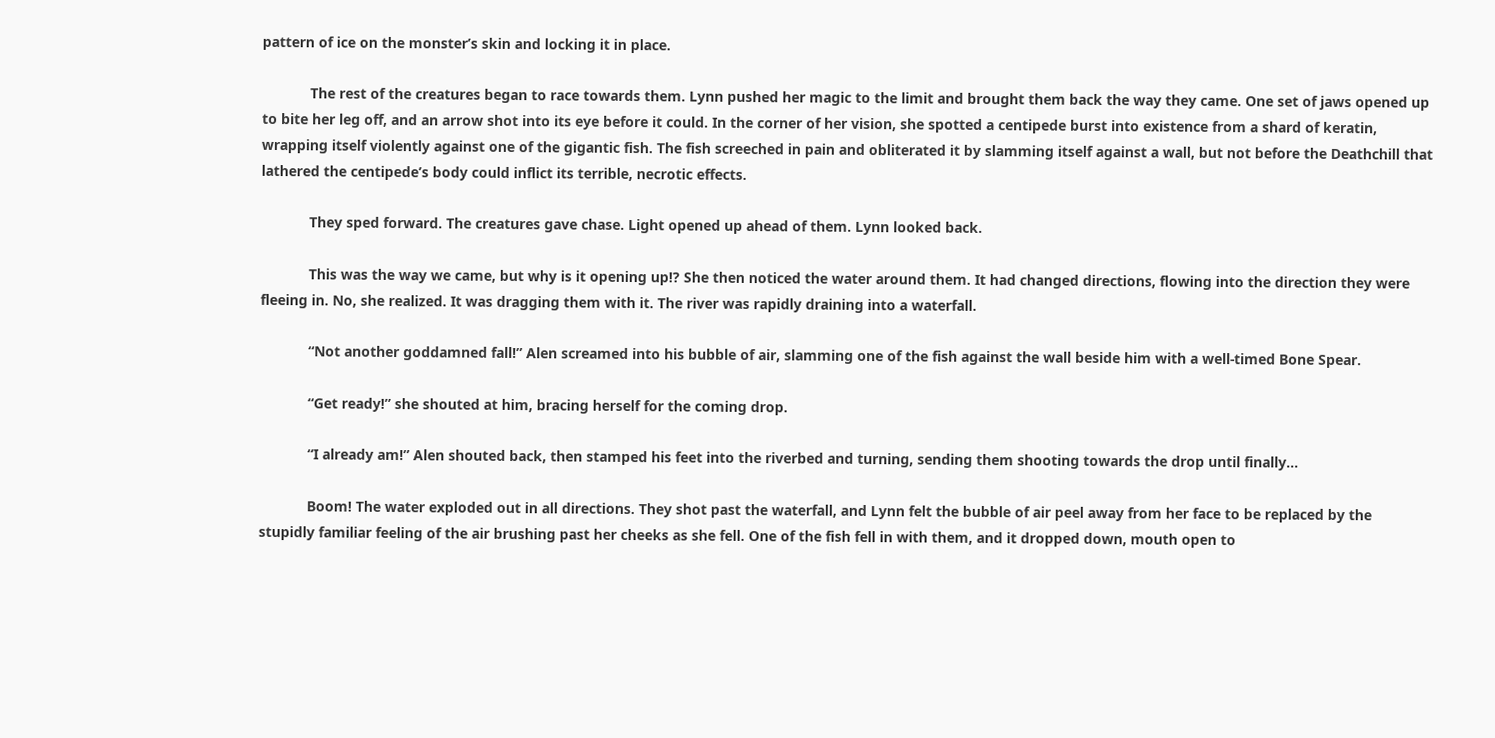pattern of ice on the monster’s skin and locking it in place.

            The rest of the creatures began to race towards them. Lynn pushed her magic to the limit and brought them back the way they came. One set of jaws opened up to bite her leg off, and an arrow shot into its eye before it could. In the corner of her vision, she spotted a centipede burst into existence from a shard of keratin, wrapping itself violently against one of the gigantic fish. The fish screeched in pain and obliterated it by slamming itself against a wall, but not before the Deathchill that lathered the centipede’s body could inflict its terrible, necrotic effects.

            They sped forward. The creatures gave chase. Light opened up ahead of them. Lynn looked back.

            This was the way we came, but why is it opening up!? She then noticed the water around them. It had changed directions, flowing into the direction they were fleeing in. No, she realized. It was dragging them with it. The river was rapidly draining into a waterfall.

            “Not another goddamned fall!” Alen screamed into his bubble of air, slamming one of the fish against the wall beside him with a well-timed Bone Spear.

            “Get ready!” she shouted at him, bracing herself for the coming drop.

            “I already am!” Alen shouted back, then stamped his feet into the riverbed and turning, sending them shooting towards the drop until finally…

            Boom! The water exploded out in all directions. They shot past the waterfall, and Lynn felt the bubble of air peel away from her face to be replaced by the stupidly familiar feeling of the air brushing past her cheeks as she fell. One of the fish fell in with them, and it dropped down, mouth open to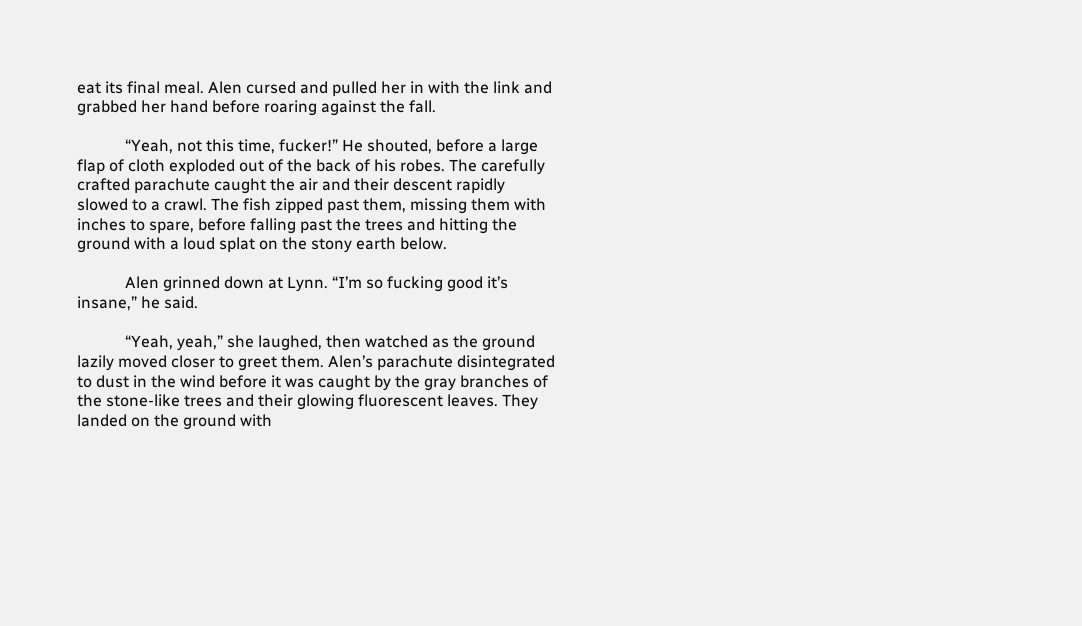eat its final meal. Alen cursed and pulled her in with the link and grabbed her hand before roaring against the fall.

            “Yeah, not this time, fucker!” He shouted, before a large flap of cloth exploded out of the back of his robes. The carefully crafted parachute caught the air and their descent rapidly slowed to a crawl. The fish zipped past them, missing them with inches to spare, before falling past the trees and hitting the ground with a loud splat on the stony earth below.

            Alen grinned down at Lynn. “I’m so fucking good it’s insane,” he said.

            “Yeah, yeah,” she laughed, then watched as the ground lazily moved closer to greet them. Alen’s parachute disintegrated to dust in the wind before it was caught by the gray branches of the stone-like trees and their glowing fluorescent leaves. They landed on the ground with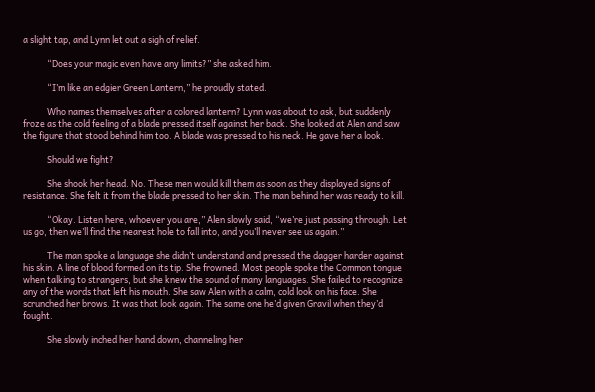a slight tap, and Lynn let out a sigh of relief.

            “Does your magic even have any limits?” she asked him.

            “I’m like an edgier Green Lantern,” he proudly stated.

            Who names themselves after a colored lantern? Lynn was about to ask, but suddenly froze as the cold feeling of a blade pressed itself against her back. She looked at Alen and saw the figure that stood behind him too. A blade was pressed to his neck. He gave her a look.

            Should we fight?

            She shook her head. No. These men would kill them as soon as they displayed signs of resistance. She felt it from the blade pressed to her skin. The man behind her was ready to kill.

            “Okay. Listen here, whoever you are,” Alen slowly said, “we’re just passing through. Let us go, then we’ll find the nearest hole to fall into, and you’ll never see us again.”

            The man spoke a language she didn’t understand and pressed the dagger harder against his skin. A line of blood formed on its tip. She frowned. Most people spoke the Common tongue when talking to strangers, but she knew the sound of many languages. She failed to recognize any of the words that left his mouth. She saw Alen with a calm, cold look on his face. She scrunched her brows. It was that look again. The same one he’d given Gravil when they’d fought.

            She slowly inched her hand down, channeling her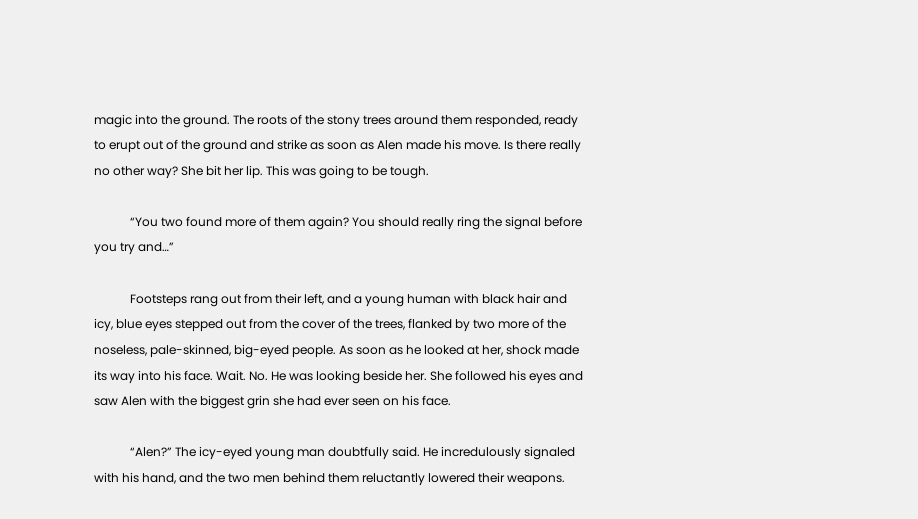magic into the ground. The roots of the stony trees around them responded, ready to erupt out of the ground and strike as soon as Alen made his move. Is there really no other way? She bit her lip. This was going to be tough.

            “You two found more of them again? You should really ring the signal before you try and…”

            Footsteps rang out from their left, and a young human with black hair and icy, blue eyes stepped out from the cover of the trees, flanked by two more of the noseless, pale-skinned, big-eyed people. As soon as he looked at her, shock made its way into his face. Wait. No. He was looking beside her. She followed his eyes and saw Alen with the biggest grin she had ever seen on his face.

            “Alen?” The icy-eyed young man doubtfully said. He incredulously signaled with his hand, and the two men behind them reluctantly lowered their weapons.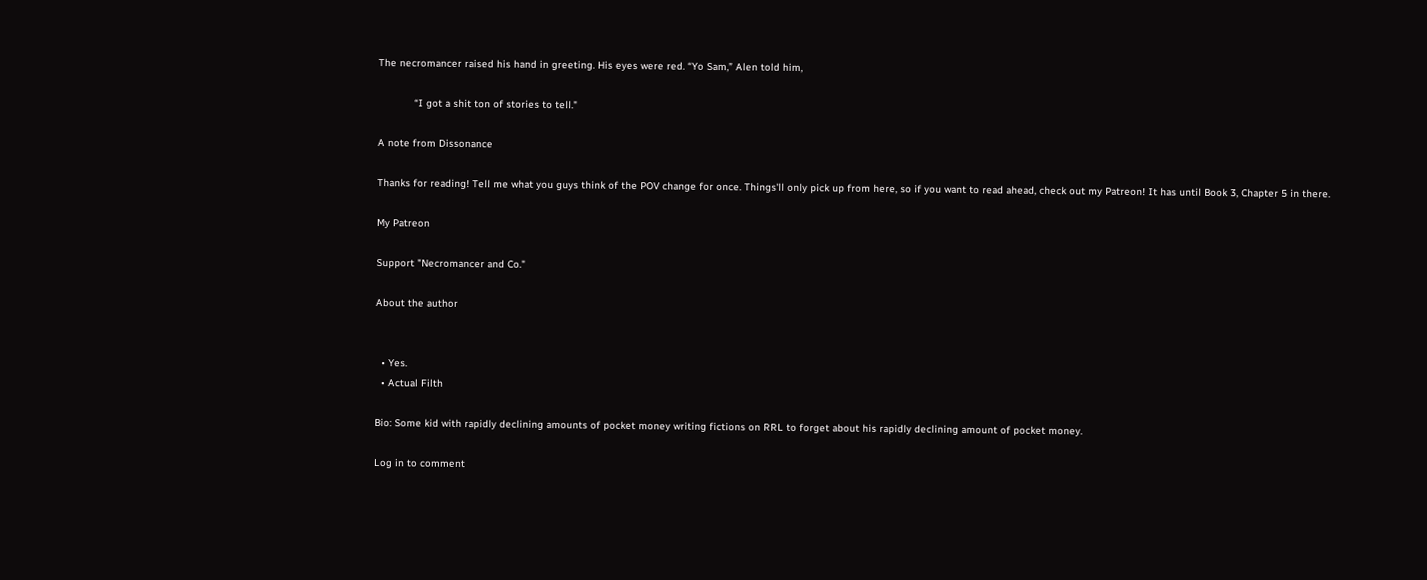The necromancer raised his hand in greeting. His eyes were red. “Yo Sam,” Alen told him,

            “I got a shit ton of stories to tell."

A note from Dissonance

Thanks for reading! Tell me what you guys think of the POV change for once. Things'll only pick up from here, so if you want to read ahead, check out my Patreon! It has until Book 3, Chapter 5 in there.

My Patreon

Support "Necromancer and Co."

About the author


  • Yes.
  • Actual Filth

Bio: Some kid with rapidly declining amounts of pocket money writing fictions on RRL to forget about his rapidly declining amount of pocket money.

Log in to comment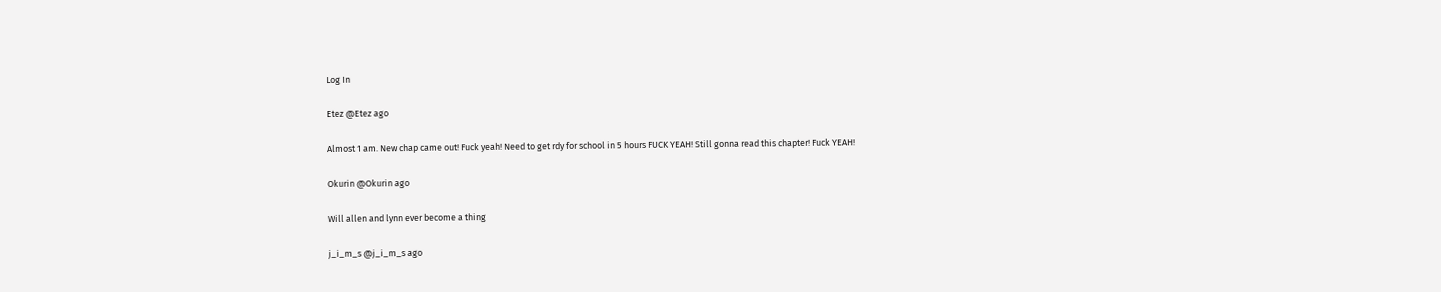Log In

Etez @Etez ago

Almost 1 am. New chap came out! Fuck yeah! Need to get rdy for school in 5 hours FUCK YEAH! Still gonna read this chapter! Fuck YEAH!

Okurin @Okurin ago

Will allen and lynn ever become a thing

j_i_m_s @j_i_m_s ago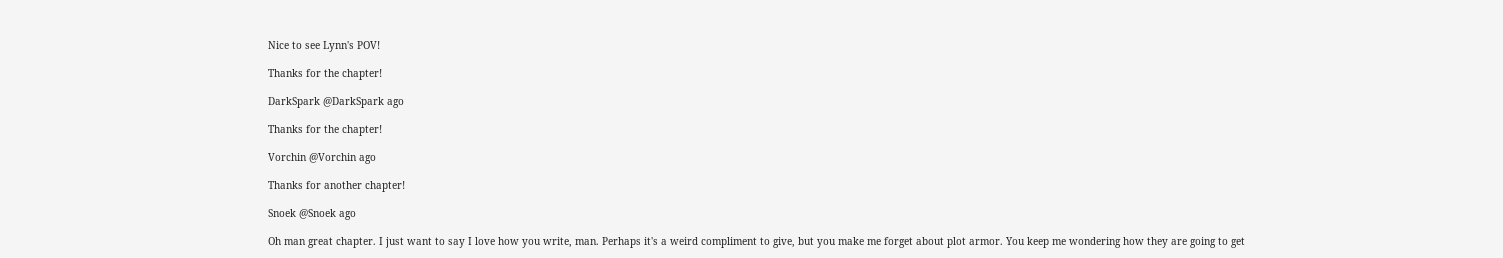Nice to see Lynn's POV!

Thanks for the chapter!

DarkSpark @DarkSpark ago

Thanks for the chapter!

Vorchin @Vorchin ago

Thanks for another chapter!

Snoek @Snoek ago

Oh man great chapter. I just want to say I love how you write, man. Perhaps it's a weird compliment to give, but you make me forget about plot armor. You keep me wondering how they are going to get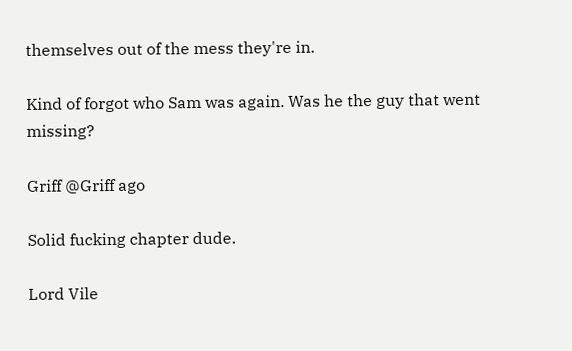themselves out of the mess they're in.

Kind of forgot who Sam was again. Was he the guy that went missing?

Griff @Griff ago

Solid fucking chapter dude.

Lord Vile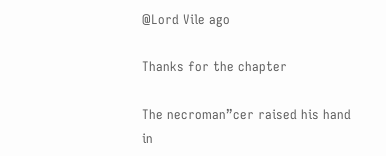@Lord Vile ago

Thanks for the chapter

The necroman”cer raised his hand in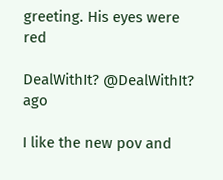greeting. His eyes were red

DealWithIt? @DealWithIt? ago

I like the new pov and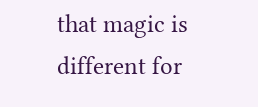that magic is different for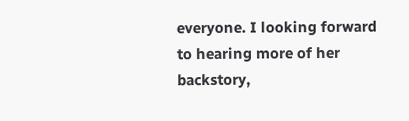everyone. I looking forward to hearing more of her backstory,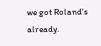we got Roland's already.